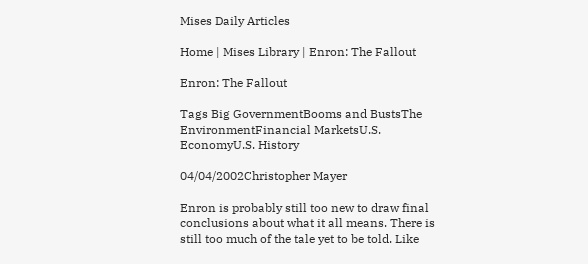Mises Daily Articles

Home | Mises Library | Enron: The Fallout

Enron: The Fallout

Tags Big GovernmentBooms and BustsThe EnvironmentFinancial MarketsU.S. EconomyU.S. History

04/04/2002Christopher Mayer

Enron is probably still too new to draw final conclusions about what it all means. There is still too much of the tale yet to be told. Like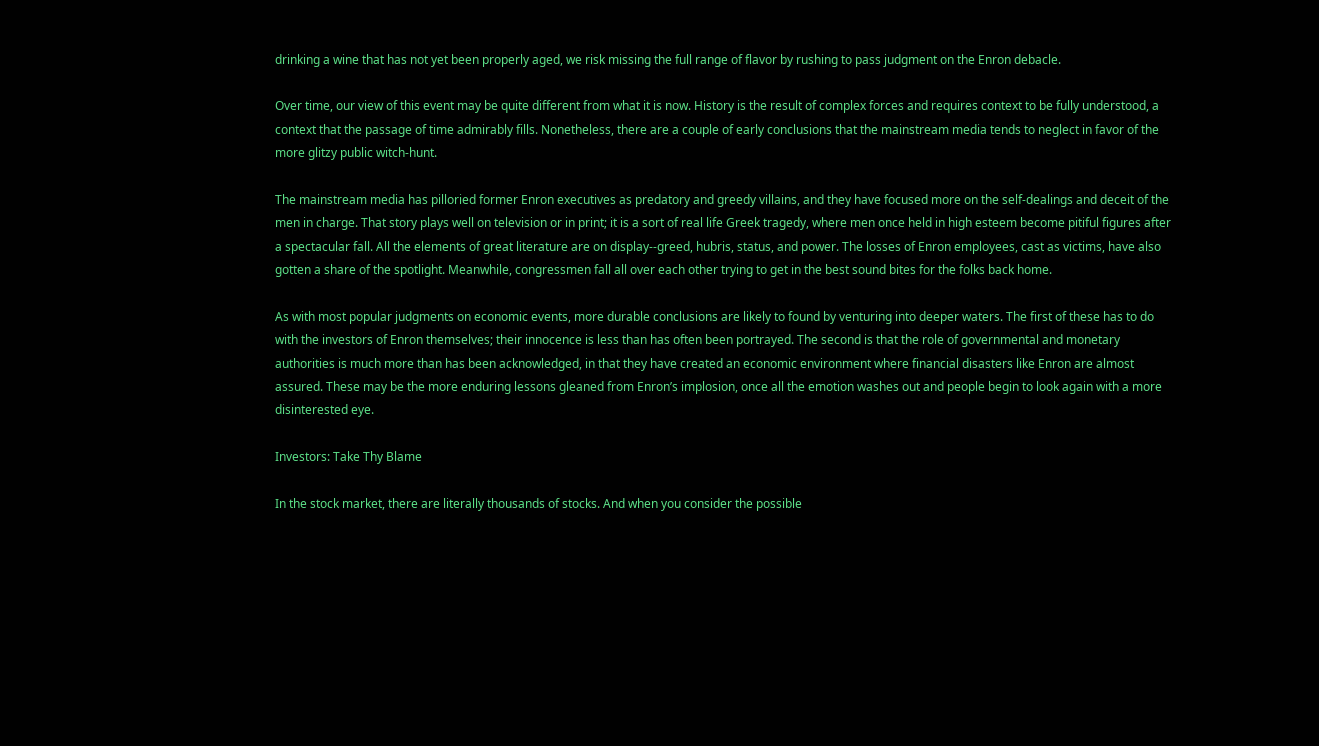drinking a wine that has not yet been properly aged, we risk missing the full range of flavor by rushing to pass judgment on the Enron debacle.

Over time, our view of this event may be quite different from what it is now. History is the result of complex forces and requires context to be fully understood, a context that the passage of time admirably fills. Nonetheless, there are a couple of early conclusions that the mainstream media tends to neglect in favor of the more glitzy public witch-hunt.

The mainstream media has pilloried former Enron executives as predatory and greedy villains, and they have focused more on the self-dealings and deceit of the men in charge. That story plays well on television or in print; it is a sort of real life Greek tragedy, where men once held in high esteem become pitiful figures after a spectacular fall. All the elements of great literature are on display--greed, hubris, status, and power. The losses of Enron employees, cast as victims, have also gotten a share of the spotlight. Meanwhile, congressmen fall all over each other trying to get in the best sound bites for the folks back home.

As with most popular judgments on economic events, more durable conclusions are likely to found by venturing into deeper waters. The first of these has to do with the investors of Enron themselves; their innocence is less than has often been portrayed. The second is that the role of governmental and monetary authorities is much more than has been acknowledged, in that they have created an economic environment where financial disasters like Enron are almost assured. These may be the more enduring lessons gleaned from Enron’s implosion, once all the emotion washes out and people begin to look again with a more disinterested eye.

Investors: Take Thy Blame

In the stock market, there are literally thousands of stocks. And when you consider the possible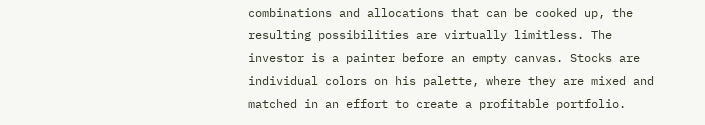combinations and allocations that can be cooked up, the resulting possibilities are virtually limitless. The investor is a painter before an empty canvas. Stocks are individual colors on his palette, where they are mixed and matched in an effort to create a profitable portfolio.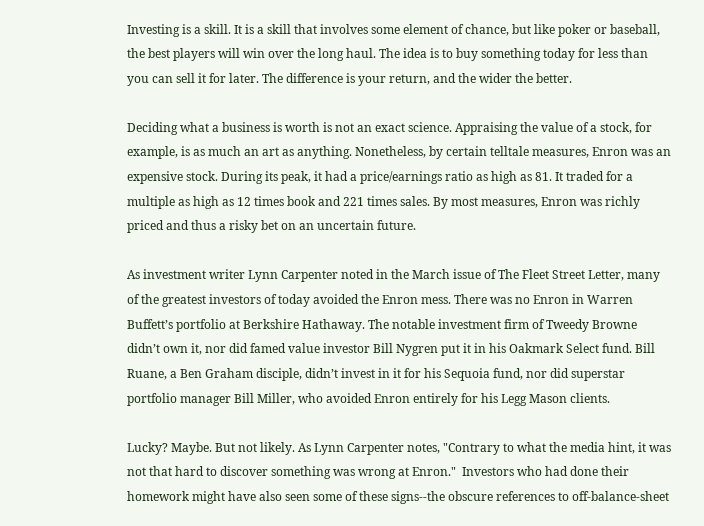Investing is a skill. It is a skill that involves some element of chance, but like poker or baseball, the best players will win over the long haul. The idea is to buy something today for less than you can sell it for later. The difference is your return, and the wider the better.

Deciding what a business is worth is not an exact science. Appraising the value of a stock, for example, is as much an art as anything. Nonetheless, by certain telltale measures, Enron was an expensive stock. During its peak, it had a price/earnings ratio as high as 81. It traded for a multiple as high as 12 times book and 221 times sales. By most measures, Enron was richly priced and thus a risky bet on an uncertain future.

As investment writer Lynn Carpenter noted in the March issue of The Fleet Street Letter, many of the greatest investors of today avoided the Enron mess. There was no Enron in Warren Buffett’s portfolio at Berkshire Hathaway. The notable investment firm of Tweedy Browne didn’t own it, nor did famed value investor Bill Nygren put it in his Oakmark Select fund. Bill Ruane, a Ben Graham disciple, didn’t invest in it for his Sequoia fund, nor did superstar portfolio manager Bill Miller, who avoided Enron entirely for his Legg Mason clients.

Lucky? Maybe. But not likely. As Lynn Carpenter notes, "Contrary to what the media hint, it was not that hard to discover something was wrong at Enron."  Investors who had done their homework might have also seen some of these signs--the obscure references to off-balance-sheet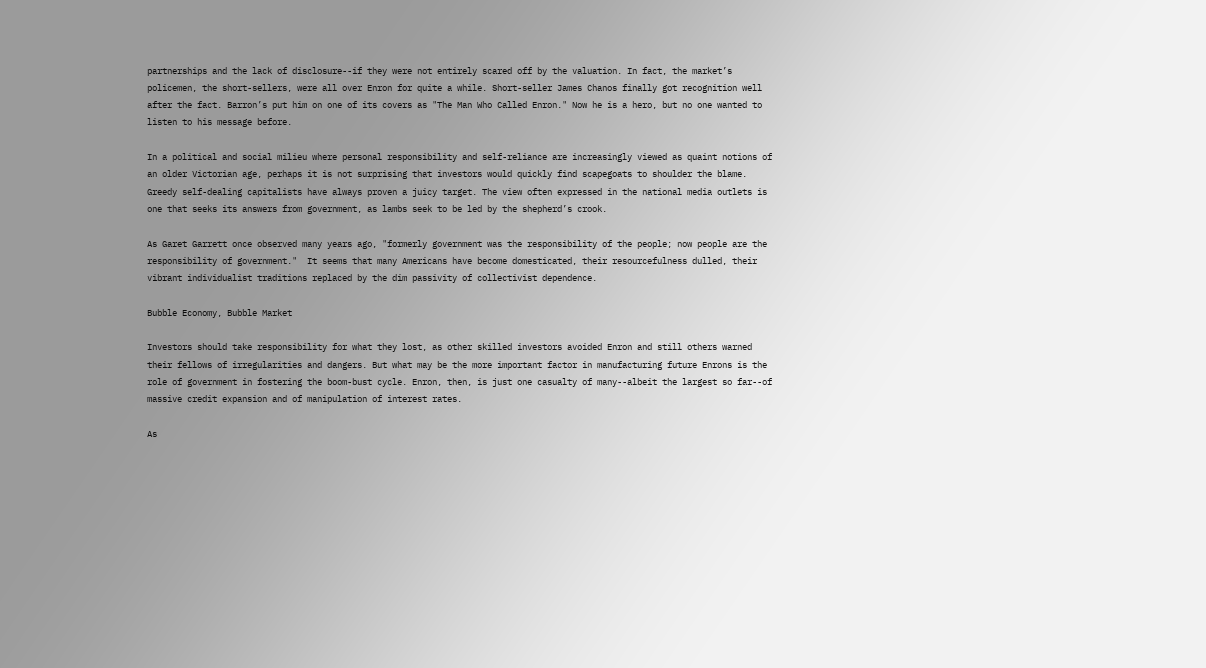partnerships and the lack of disclosure--if they were not entirely scared off by the valuation. In fact, the market’s policemen, the short-sellers, were all over Enron for quite a while. Short-seller James Chanos finally got recognition well after the fact. Barron’s put him on one of its covers as "The Man Who Called Enron." Now he is a hero, but no one wanted to listen to his message before.

In a political and social milieu where personal responsibility and self-reliance are increasingly viewed as quaint notions of an older Victorian age, perhaps it is not surprising that investors would quickly find scapegoats to shoulder the blame. Greedy self-dealing capitalists have always proven a juicy target. The view often expressed in the national media outlets is one that seeks its answers from government, as lambs seek to be led by the shepherd’s crook.

As Garet Garrett once observed many years ago, "formerly government was the responsibility of the people; now people are the responsibility of government."  It seems that many Americans have become domesticated, their resourcefulness dulled, their vibrant individualist traditions replaced by the dim passivity of collectivist dependence.

Bubble Economy, Bubble Market

Investors should take responsibility for what they lost, as other skilled investors avoided Enron and still others warned their fellows of irregularities and dangers. But what may be the more important factor in manufacturing future Enrons is the role of government in fostering the boom-bust cycle. Enron, then, is just one casualty of many--albeit the largest so far--of massive credit expansion and of manipulation of interest rates.

As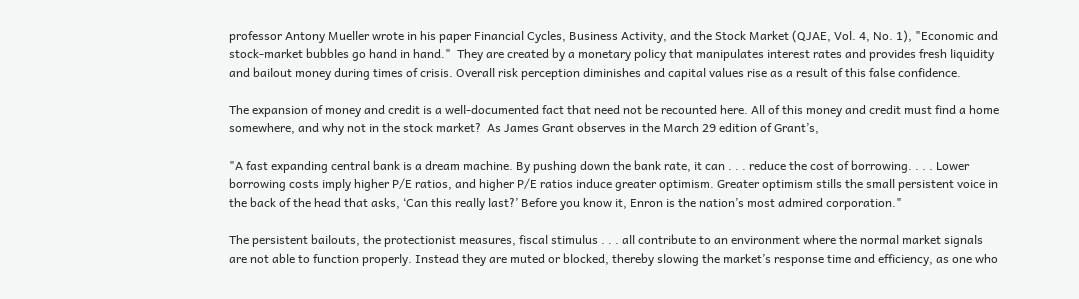professor Antony Mueller wrote in his paper Financial Cycles, Business Activity, and the Stock Market (QJAE, Vol. 4, No. 1), "Economic and stock-market bubbles go hand in hand."  They are created by a monetary policy that manipulates interest rates and provides fresh liquidity and bailout money during times of crisis. Overall risk perception diminishes and capital values rise as a result of this false confidence.

The expansion of money and credit is a well-documented fact that need not be recounted here. All of this money and credit must find a home somewhere, and why not in the stock market?  As James Grant observes in the March 29 edition of Grant’s,

"A fast expanding central bank is a dream machine. By pushing down the bank rate, it can . . . reduce the cost of borrowing. . . . Lower borrowing costs imply higher P/E ratios, and higher P/E ratios induce greater optimism. Greater optimism stills the small persistent voice in the back of the head that asks, ‘Can this really last?’ Before you know it, Enron is the nation’s most admired corporation."

The persistent bailouts, the protectionist measures, fiscal stimulus . . . all contribute to an environment where the normal market signals are not able to function properly. Instead they are muted or blocked, thereby slowing the market’s response time and efficiency, as one who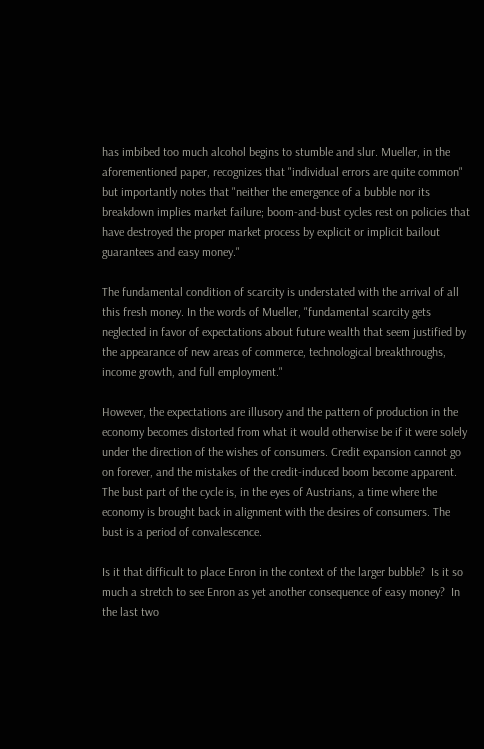has imbibed too much alcohol begins to stumble and slur. Mueller, in the aforementioned paper, recognizes that "individual errors are quite common" but importantly notes that "neither the emergence of a bubble nor its breakdown implies market failure; boom-and-bust cycles rest on policies that have destroyed the proper market process by explicit or implicit bailout guarantees and easy money."

The fundamental condition of scarcity is understated with the arrival of all this fresh money. In the words of Mueller, "fundamental scarcity gets neglected in favor of expectations about future wealth that seem justified by the appearance of new areas of commerce, technological breakthroughs, income growth, and full employment."

However, the expectations are illusory and the pattern of production in the economy becomes distorted from what it would otherwise be if it were solely under the direction of the wishes of consumers. Credit expansion cannot go on forever, and the mistakes of the credit-induced boom become apparent. The bust part of the cycle is, in the eyes of Austrians, a time where the economy is brought back in alignment with the desires of consumers. The bust is a period of convalescence.

Is it that difficult to place Enron in the context of the larger bubble?  Is it so much a stretch to see Enron as yet another consequence of easy money?  In the last two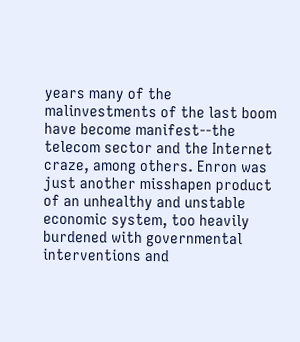years many of the malinvestments of the last boom have become manifest--the telecom sector and the Internet craze, among others. Enron was just another misshapen product of an unhealthy and unstable economic system, too heavily burdened with governmental interventions and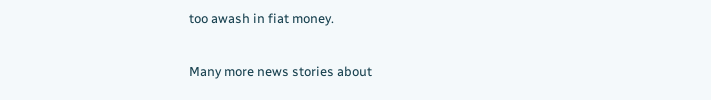too awash in fiat money.

Many more news stories about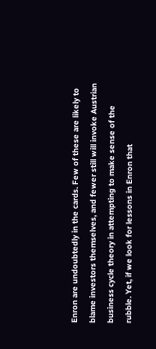Enron are undoubtedly in the cards. Few of these are likely to blame investors themselves, and fewer still will invoke Austrian business cycle theory in attempting to make sense of the rubble. Yet, if we look for lessons in Enron that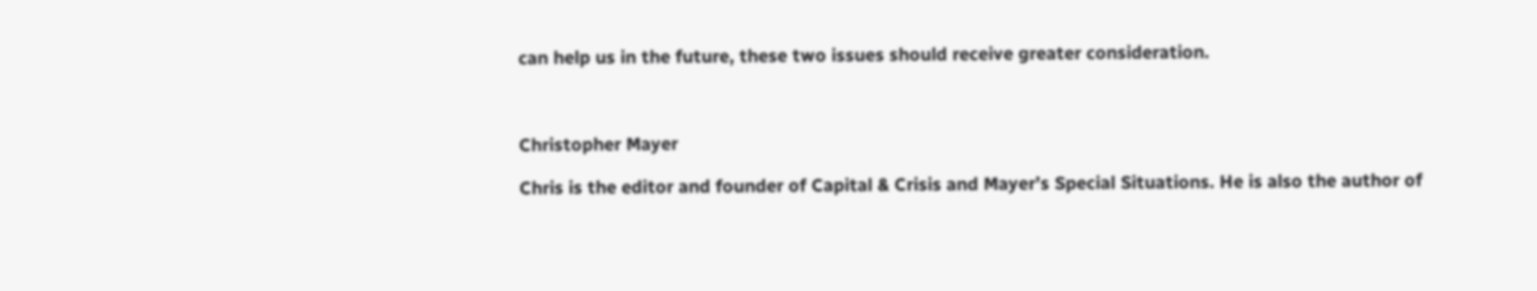can help us in the future, these two issues should receive greater consideration.



Christopher Mayer

Chris is the editor and founder of Capital & Crisis and Mayer’s Special Situations. He is also the author of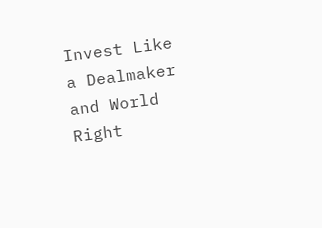Invest Like a Dealmaker and World Right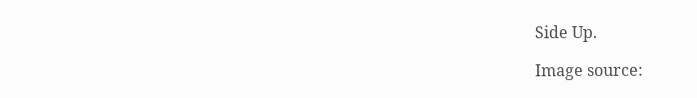Side Up.

Image source: